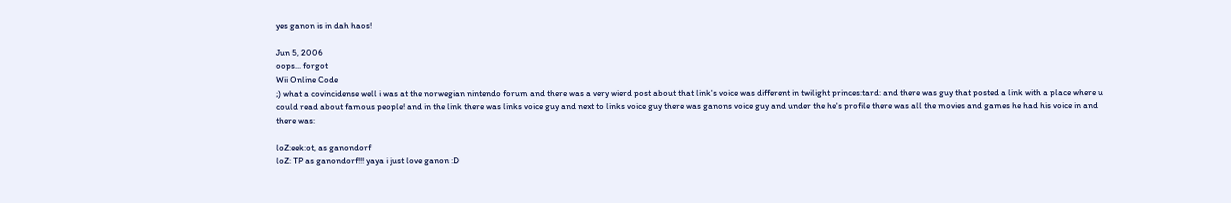yes ganon is in dah haos!

Jun 5, 2006
oops... forgot
Wii Online Code
;) what a covincidense well i was at the norwegian nintendo forum and there was a very wierd post about that link's voice was different in twilight princes:tard: and there was guy that posted a link with a place where u could read about famous people! and in the link there was links voice guy and next to links voice guy there was ganons voice guy and under the he's profile there was all the movies and games he had his voice in and there was:

loZ:eek:ot, as ganondorf
loZ: TP as ganondorf!!! yaya i just love ganon :D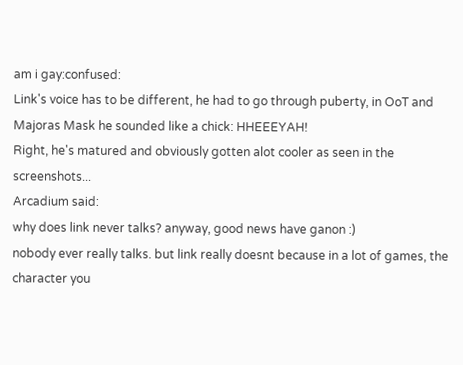am i gay:confused:
Link's voice has to be different, he had to go through puberty, in OoT and Majoras Mask he sounded like a chick: HHEEEYAH!
Right, he's matured and obviously gotten alot cooler as seen in the screenshots...
Arcadium said:
why does link never talks? anyway, good news have ganon :)
nobody ever really talks. but link really doesnt because in a lot of games, the character you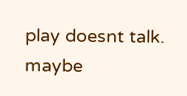play doesnt talk. maybe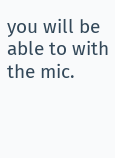you will be able to with the mic.